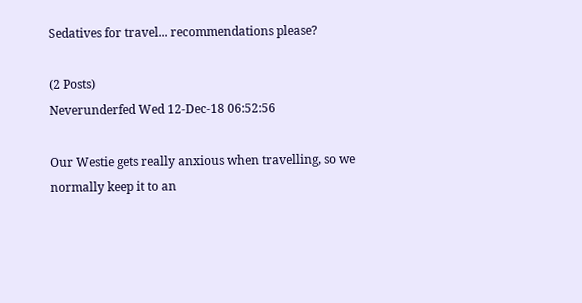Sedatives for travel... recommendations please?

(2 Posts)
Neverunderfed Wed 12-Dec-18 06:52:56

Our Westie gets really anxious when travelling, so we normally keep it to an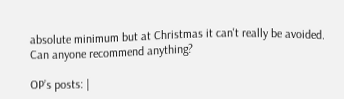absolute minimum but at Christmas it can't really be avoided. Can anyone recommend anything?

OP’s posts: |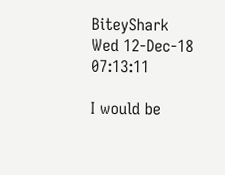BiteyShark Wed 12-Dec-18 07:13:11

I would be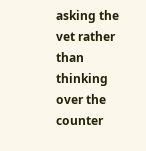asking the vet rather than thinking over the counter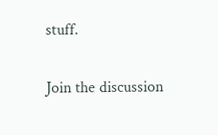stuff.

Join the discussion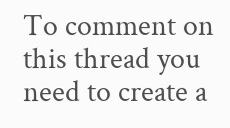To comment on this thread you need to create a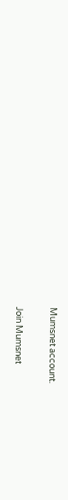Mumsnet account.

Join Mumsnet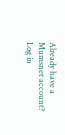Already have a Mumsnet account? Log in